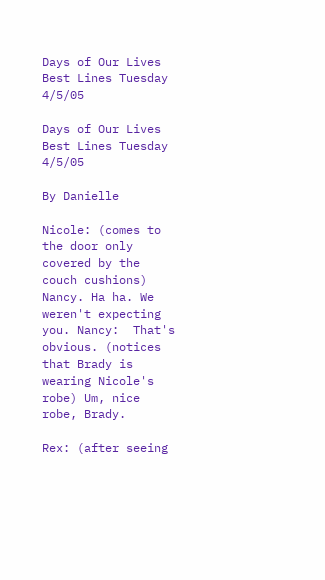Days of Our Lives Best Lines Tuesday 4/5/05

Days of Our Lives Best Lines Tuesday 4/5/05

By Danielle

Nicole: (comes to the door only covered by the couch cushions) Nancy. Ha ha. We weren't expecting you. Nancy:  That's obvious. (notices that Brady is wearing Nicole's robe) Um, nice robe, Brady.

Rex: (after seeing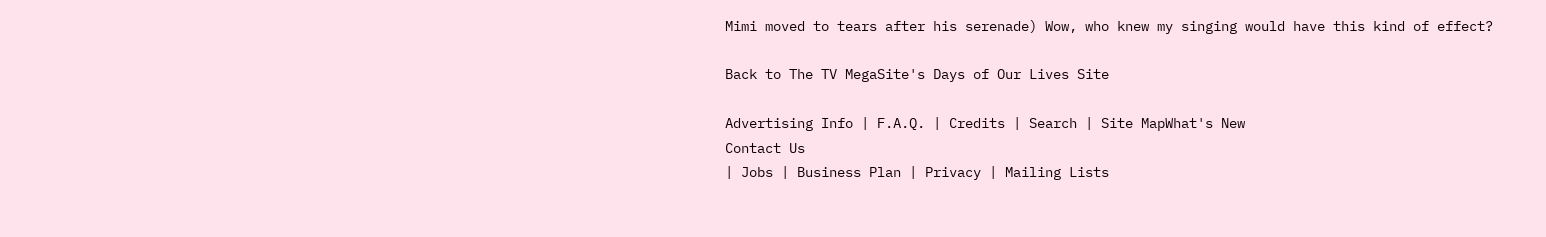Mimi moved to tears after his serenade) Wow, who knew my singing would have this kind of effect?

Back to The TV MegaSite's Days of Our Lives Site

Advertising Info | F.A.Q. | Credits | Search | Site MapWhat's New
Contact Us
| Jobs | Business Plan | Privacy | Mailing Lists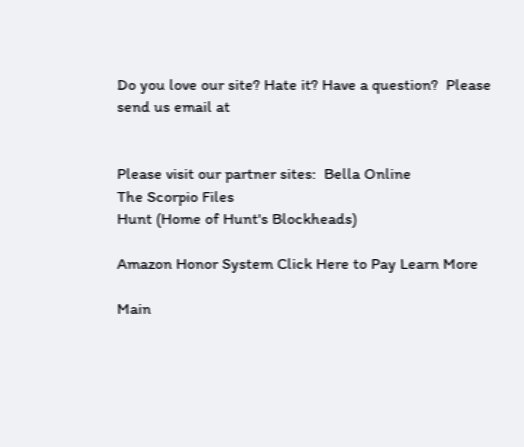Do you love our site? Hate it? Have a question?  Please send us email at


Please visit our partner sites:  Bella Online
The Scorpio Files
Hunt (Home of Hunt's Blockheads)

Amazon Honor System Click Here to Pay Learn More

Main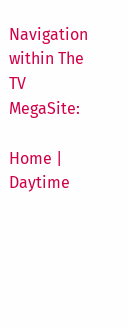Navigation within The TV MegaSite:

Home | Daytime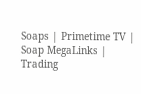Soaps | Primetime TV | Soap MegaLinks | Trading